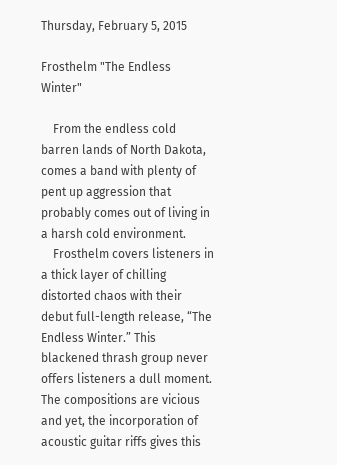Thursday, February 5, 2015

Frosthelm "The Endless Winter"

    From the endless cold barren lands of North Dakota, comes a band with plenty of pent up aggression that probably comes out of living in a harsh cold environment.
    Frosthelm covers listeners in a thick layer of chilling distorted chaos with their debut full-length release, “The Endless Winter.” This blackened thrash group never offers listeners a dull moment. The compositions are vicious and yet, the incorporation of acoustic guitar riffs gives this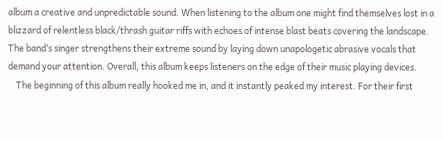album a creative and unpredictable sound. When listening to the album one might find themselves lost in a blizzard of relentless black/thrash guitar riffs with echoes of intense blast beats covering the landscape. The band’s singer strengthens their extreme sound by laying down unapologetic abrasive vocals that demand your attention. Overall, this album keeps listeners on the edge of their music playing devices.
    The beginning of this album really hooked me in, and it instantly peaked my interest. For their first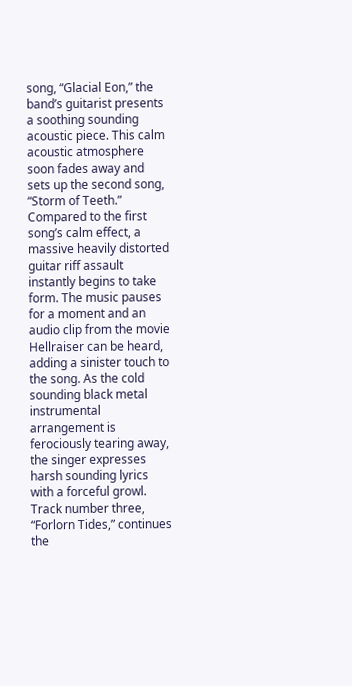song, “Glacial Eon,” the band’s guitarist presents a soothing sounding acoustic piece. This calm acoustic atmosphere soon fades away and sets up the second song, “Storm of Teeth.” Compared to the first song’s calm effect, a massive heavily distorted guitar riff assault instantly begins to take form. The music pauses for a moment and an audio clip from the movie Hellraiser can be heard, adding a sinister touch to the song. As the cold sounding black metal instrumental arrangement is ferociously tearing away, the singer expresses harsh sounding lyrics with a forceful growl. Track number three, “Forlorn Tides,” continues the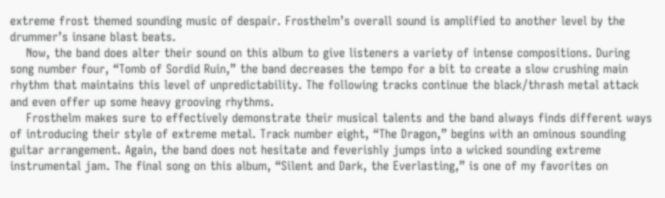extreme frost themed sounding music of despair. Frosthelm’s overall sound is amplified to another level by the drummer’s insane blast beats.
    Now, the band does alter their sound on this album to give listeners a variety of intense compositions. During song number four, “Tomb of Sordid Ruin,” the band decreases the tempo for a bit to create a slow crushing main rhythm that maintains this level of unpredictability. The following tracks continue the black/thrash metal attack and even offer up some heavy grooving rhythms.
    Frosthelm makes sure to effectively demonstrate their musical talents and the band always finds different ways of introducing their style of extreme metal. Track number eight, “The Dragon,” begins with an ominous sounding guitar arrangement. Again, the band does not hesitate and feverishly jumps into a wicked sounding extreme instrumental jam. The final song on this album, “Silent and Dark, the Everlasting,” is one of my favorites on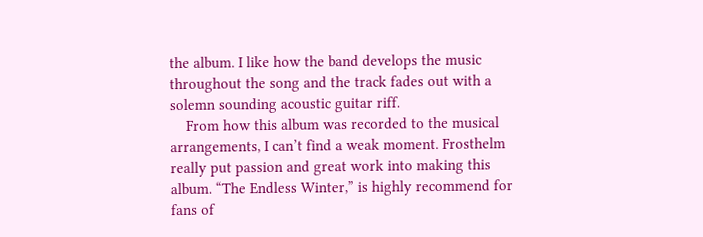the album. I like how the band develops the music throughout the song and the track fades out with a solemn sounding acoustic guitar riff.
    From how this album was recorded to the musical arrangements, I can’t find a weak moment. Frosthelm really put passion and great work into making this album. “The Endless Winter,” is highly recommend for fans of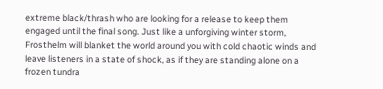extreme black/thrash who are looking for a release to keep them engaged until the final song. Just like a unforgiving winter storm, Frosthelm will blanket the world around you with cold chaotic winds and leave listeners in a state of shock, as if they are standing alone on a frozen tundra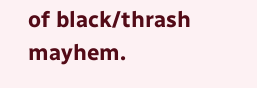of black/thrash mayhem.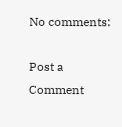No comments:

Post a Comment